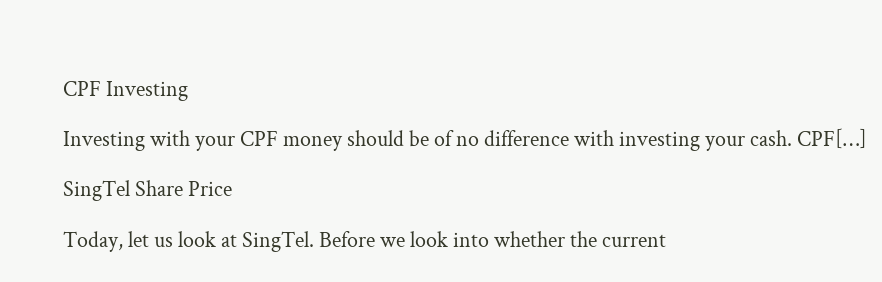CPF Investing

Investing with your CPF money should be of no difference with investing your cash. CPF[…]

SingTel Share Price

Today, let us look at SingTel. Before we look into whether the current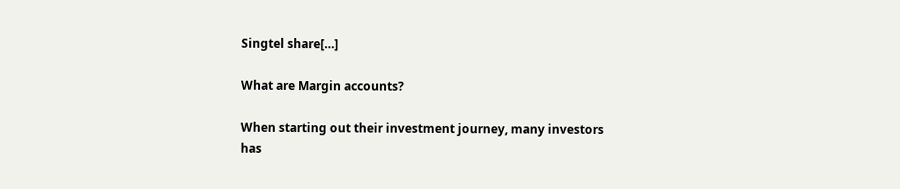Singtel share[…]

What are Margin accounts?

When starting out their investment journey, many investors has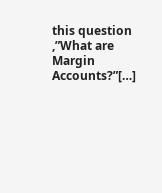this question ,”What are Margin Accounts?”[…]